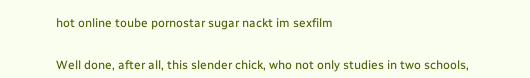hot online toube pornostar sugar nackt im sexfilm


Well done, after all, this slender chick, who not only studies in two schools,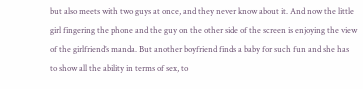but also meets with two guys at once, and they never know about it. And now the little girl fingering the phone and the guy on the other side of the screen is enjoying the view of the girlfriend’s manda. But another boyfriend finds a baby for such fun and she has to show all the ability in terms of sex, to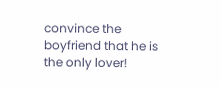convince the boyfriend that he is the only lover!